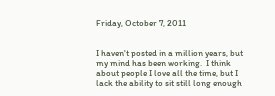Friday, October 7, 2011


I haven't posted in a million years, but my mind has been working.  I think about people I love all the time, but I lack the ability to sit still long enough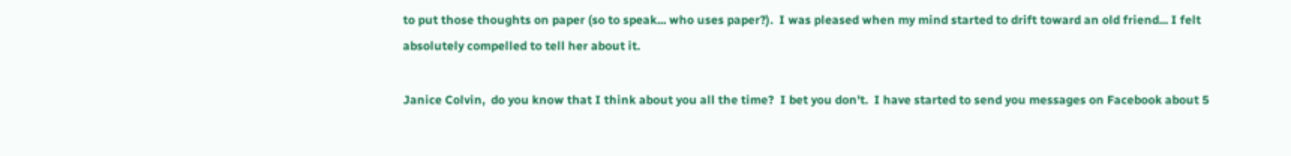to put those thoughts on paper (so to speak... who uses paper?).  I was pleased when my mind started to drift toward an old friend... I felt absolutely compelled to tell her about it.

Janice Colvin,  do you know that I think about you all the time?  I bet you don't.  I have started to send you messages on Facebook about 5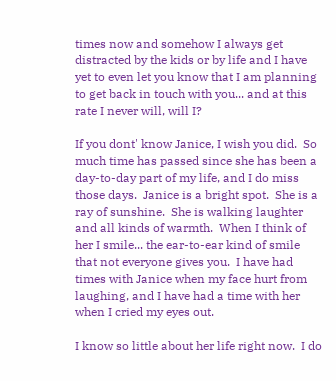times now and somehow I always get distracted by the kids or by life and I have yet to even let you know that I am planning to get back in touch with you... and at this rate I never will, will I?

If you dont' know Janice, I wish you did.  So much time has passed since she has been a day-to-day part of my life, and I do miss those days.  Janice is a bright spot.  She is a ray of sunshine.  She is walking laughter and all kinds of warmth.  When I think of her I smile... the ear-to-ear kind of smile that not everyone gives you.  I have had times with Janice when my face hurt from laughing, and I have had a time with her when I cried my eyes out.

I know so little about her life right now.  I do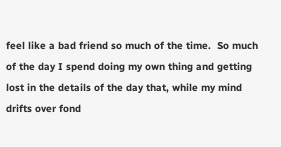feel like a bad friend so much of the time.  So much of the day I spend doing my own thing and getting lost in the details of the day that, while my mind drifts over fond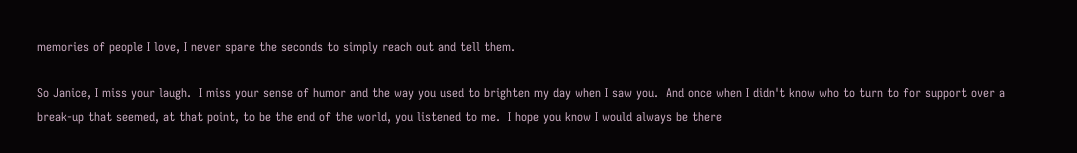memories of people I love, I never spare the seconds to simply reach out and tell them.

So Janice, I miss your laugh.  I miss your sense of humor and the way you used to brighten my day when I saw you.  And once when I didn't know who to turn to for support over a break-up that seemed, at that point, to be the end of the world, you listened to me.  I hope you know I would always be there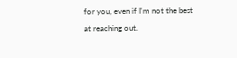for you, even if I'm not the best at reaching out.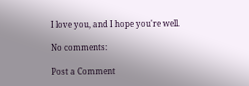I love you, and I hope you're well.

No comments:

Post a Comment